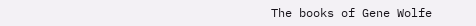The books of Gene Wolfe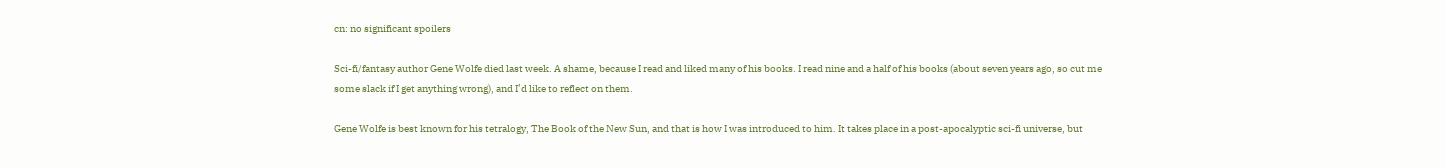cn: no significant spoilers

Sci-fi/fantasy author Gene Wolfe died last week. A shame, because I read and liked many of his books. I read nine and a half of his books (about seven years ago, so cut me some slack if I get anything wrong), and I’d like to reflect on them.

Gene Wolfe is best known for his tetralogy, The Book of the New Sun, and that is how I was introduced to him. It takes place in a post-apocalyptic sci-fi universe, but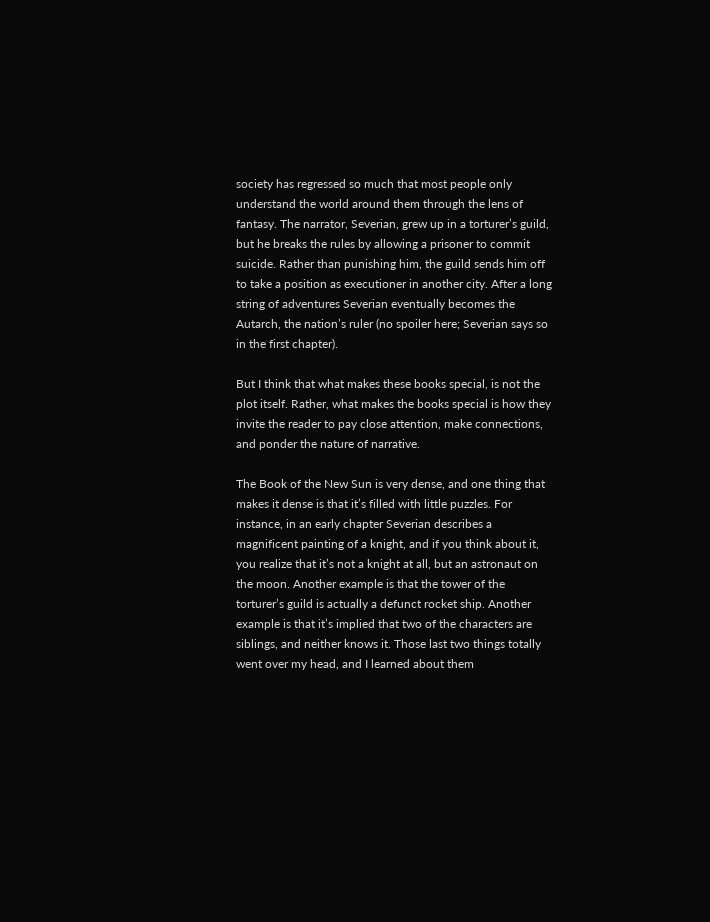society has regressed so much that most people only understand the world around them through the lens of fantasy. The narrator, Severian, grew up in a torturer’s guild, but he breaks the rules by allowing a prisoner to commit suicide. Rather than punishing him, the guild sends him off to take a position as executioner in another city. After a long string of adventures Severian eventually becomes the Autarch, the nation’s ruler (no spoiler here; Severian says so in the first chapter).

But I think that what makes these books special, is not the plot itself. Rather, what makes the books special is how they invite the reader to pay close attention, make connections, and ponder the nature of narrative.

The Book of the New Sun is very dense, and one thing that makes it dense is that it’s filled with little puzzles. For instance, in an early chapter Severian describes a magnificent painting of a knight, and if you think about it, you realize that it’s not a knight at all, but an astronaut on the moon. Another example is that the tower of the torturer’s guild is actually a defunct rocket ship. Another example is that it’s implied that two of the characters are siblings, and neither knows it. Those last two things totally went over my head, and I learned about them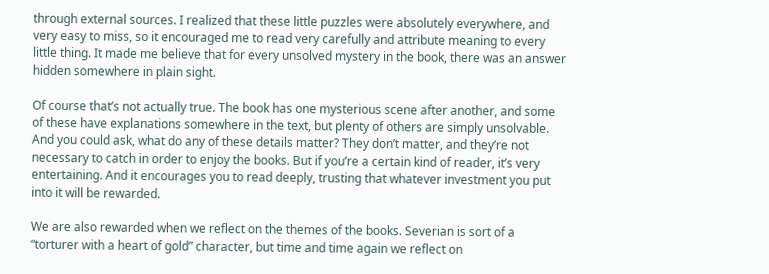through external sources. I realized that these little puzzles were absolutely everywhere, and very easy to miss, so it encouraged me to read very carefully and attribute meaning to every little thing. It made me believe that for every unsolved mystery in the book, there was an answer hidden somewhere in plain sight.

Of course that’s not actually true. The book has one mysterious scene after another, and some of these have explanations somewhere in the text, but plenty of others are simply unsolvable. And you could ask, what do any of these details matter? They don’t matter, and they’re not necessary to catch in order to enjoy the books. But if you’re a certain kind of reader, it’s very entertaining. And it encourages you to read deeply, trusting that whatever investment you put into it will be rewarded.

We are also rewarded when we reflect on the themes of the books. Severian is sort of a “torturer with a heart of gold” character, but time and time again we reflect on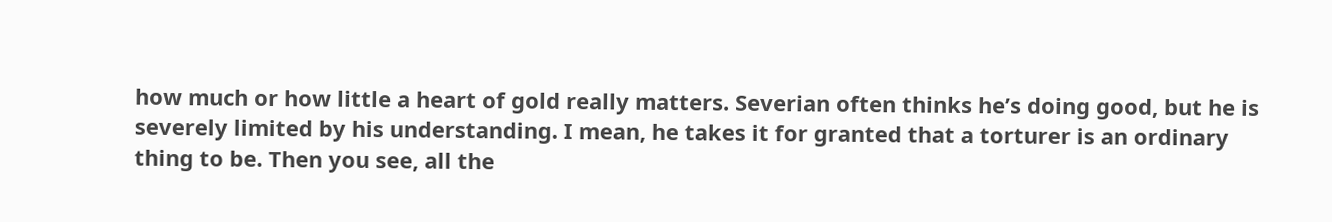how much or how little a heart of gold really matters. Severian often thinks he’s doing good, but he is severely limited by his understanding. I mean, he takes it for granted that a torturer is an ordinary thing to be. Then you see, all the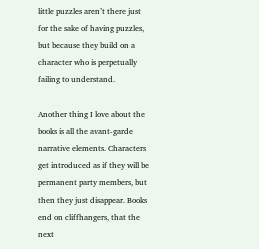little puzzles aren’t there just for the sake of having puzzles, but because they build on a character who is perpetually failing to understand.

Another thing I love about the books is all the avant-garde narrative elements. Characters get introduced as if they will be permanent party members, but then they just disappear. Books end on cliffhangers, that the next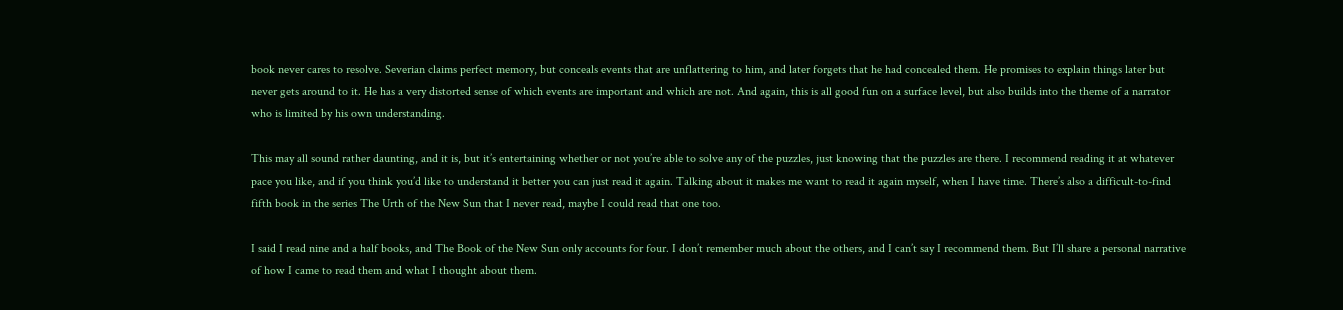book never cares to resolve. Severian claims perfect memory, but conceals events that are unflattering to him, and later forgets that he had concealed them. He promises to explain things later but never gets around to it. He has a very distorted sense of which events are important and which are not. And again, this is all good fun on a surface level, but also builds into the theme of a narrator who is limited by his own understanding.

This may all sound rather daunting, and it is, but it’s entertaining whether or not you’re able to solve any of the puzzles, just knowing that the puzzles are there. I recommend reading it at whatever pace you like, and if you think you’d like to understand it better you can just read it again. Talking about it makes me want to read it again myself, when I have time. There’s also a difficult-to-find fifth book in the series The Urth of the New Sun that I never read, maybe I could read that one too.

I said I read nine and a half books, and The Book of the New Sun only accounts for four. I don’t remember much about the others, and I can’t say I recommend them. But I’ll share a personal narrative of how I came to read them and what I thought about them.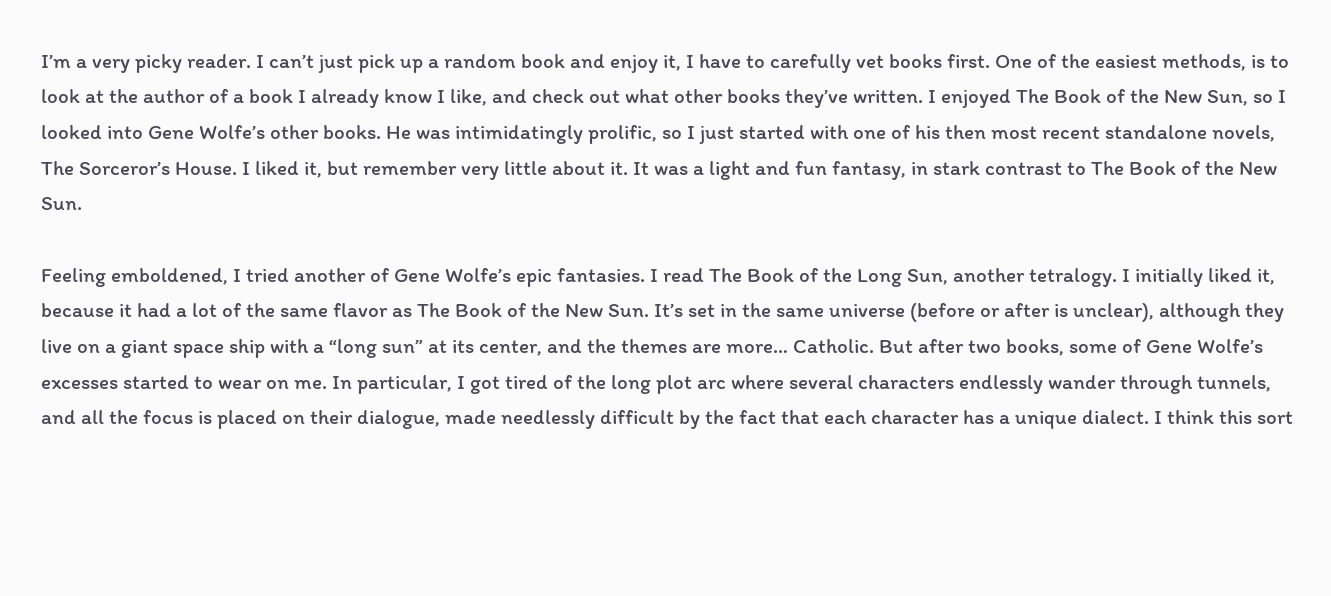I’m a very picky reader. I can’t just pick up a random book and enjoy it, I have to carefully vet books first. One of the easiest methods, is to look at the author of a book I already know I like, and check out what other books they’ve written. I enjoyed The Book of the New Sun, so I looked into Gene Wolfe’s other books. He was intimidatingly prolific, so I just started with one of his then most recent standalone novels, The Sorceror’s House. I liked it, but remember very little about it. It was a light and fun fantasy, in stark contrast to The Book of the New Sun.

Feeling emboldened, I tried another of Gene Wolfe’s epic fantasies. I read The Book of the Long Sun, another tetralogy. I initially liked it, because it had a lot of the same flavor as The Book of the New Sun. It’s set in the same universe (before or after is unclear), although they live on a giant space ship with a “long sun” at its center, and the themes are more… Catholic. But after two books, some of Gene Wolfe’s excesses started to wear on me. In particular, I got tired of the long plot arc where several characters endlessly wander through tunnels, and all the focus is placed on their dialogue, made needlessly difficult by the fact that each character has a unique dialect. I think this sort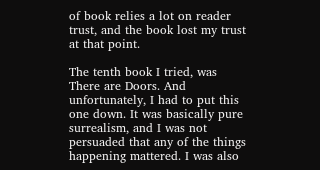of book relies a lot on reader trust, and the book lost my trust at that point.

The tenth book I tried, was There are Doors. And unfortunately, I had to put this one down. It was basically pure surrealism, and I was not persuaded that any of the things happening mattered. I was also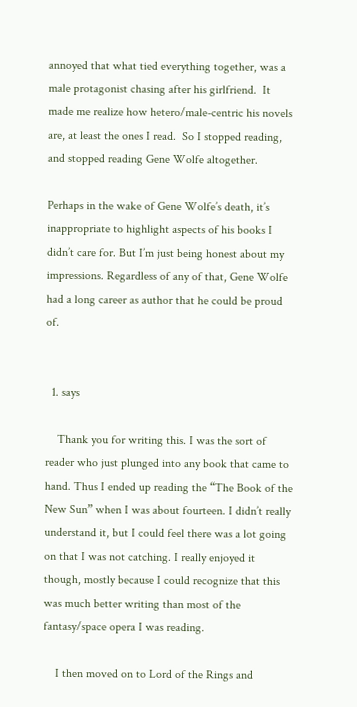annoyed that what tied everything together, was a male protagonist chasing after his girlfriend.  It made me realize how hetero/male-centric his novels are, at least the ones I read.  So I stopped reading, and stopped reading Gene Wolfe altogether.

Perhaps in the wake of Gene Wolfe’s death, it’s inappropriate to highlight aspects of his books I didn’t care for. But I’m just being honest about my impressions. Regardless of any of that, Gene Wolfe had a long career as author that he could be proud of.


  1. says

    Thank you for writing this. I was the sort of reader who just plunged into any book that came to hand. Thus I ended up reading the “The Book of the New Sun” when I was about fourteen. I didn’t really understand it, but I could feel there was a lot going on that I was not catching. I really enjoyed it though, mostly because I could recognize that this was much better writing than most of the fantasy/space opera I was reading.

    I then moved on to Lord of the Rings and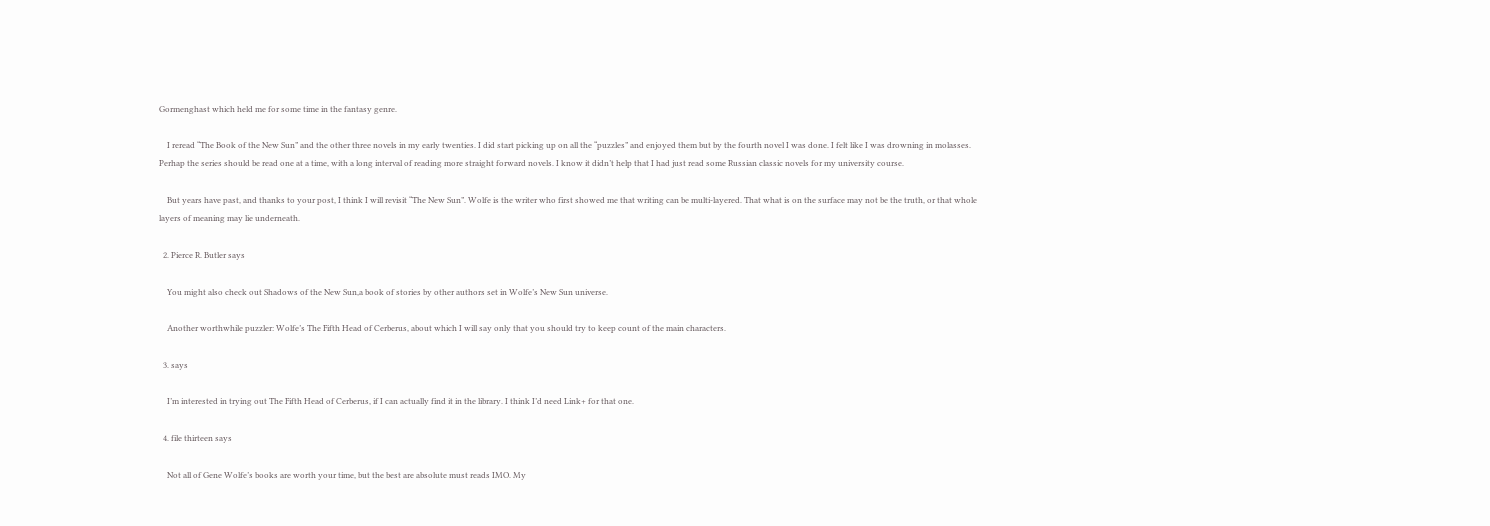Gormenghast which held me for some time in the fantasy genre.

    I reread “The Book of the New Sun” and the other three novels in my early twenties. I did start picking up on all the “puzzles” and enjoyed them but by the fourth novel I was done. I felt like I was drowning in molasses. Perhap the series should be read one at a time, with a long interval of reading more straight forward novels. I know it didn’t help that I had just read some Russian classic novels for my university course.

    But years have past, and thanks to your post, I think I will revisit “The New Sun”. Wolfe is the writer who first showed me that writing can be multi-layered. That what is on the surface may not be the truth, or that whole layers of meaning may lie underneath.

  2. Pierce R. Butler says

    You might also check out Shadows of the New Sun,a book of stories by other authors set in Wolfe’s New Sun universe.

    Another worthwhile puzzler: Wolfe’s The Fifth Head of Cerberus, about which I will say only that you should try to keep count of the main characters.

  3. says

    I’m interested in trying out The Fifth Head of Cerberus, if I can actually find it in the library. I think I’d need Link+ for that one.

  4. file thirteen says

    Not all of Gene Wolfe’s books are worth your time, but the best are absolute must reads IMO. My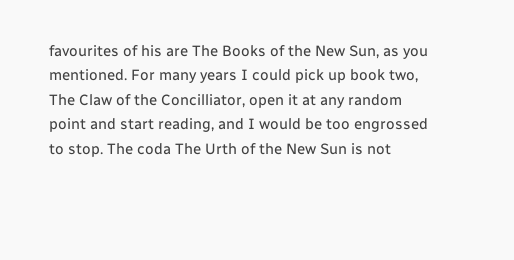favourites of his are The Books of the New Sun, as you mentioned. For many years I could pick up book two, The Claw of the Concilliator, open it at any random point and start reading, and I would be too engrossed to stop. The coda The Urth of the New Sun is not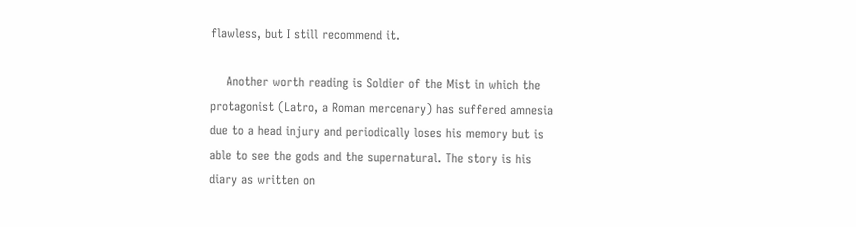flawless, but I still recommend it.

    Another worth reading is Soldier of the Mist in which the protagonist (Latro, a Roman mercenary) has suffered amnesia due to a head injury and periodically loses his memory but is able to see the gods and the supernatural. The story is his diary as written on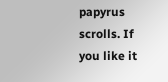papyrus scrolls. If you like it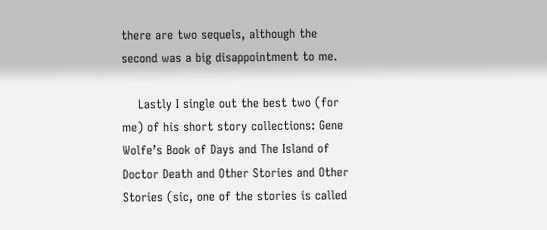there are two sequels, although the second was a big disappointment to me.

    Lastly I single out the best two (for me) of his short story collections: Gene Wolfe’s Book of Days and The Island of Doctor Death and Other Stories and Other Stories (sic, one of the stories is called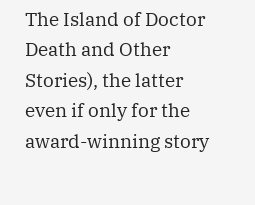The Island of Doctor Death and Other Stories), the latter even if only for the award-winning story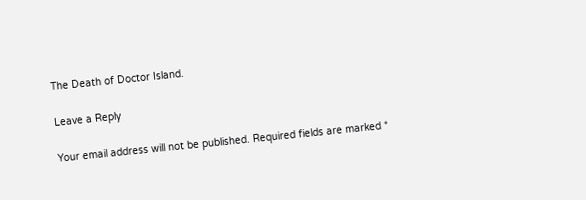The Death of Doctor Island.

Leave a Reply

Your email address will not be published. Required fields are marked *